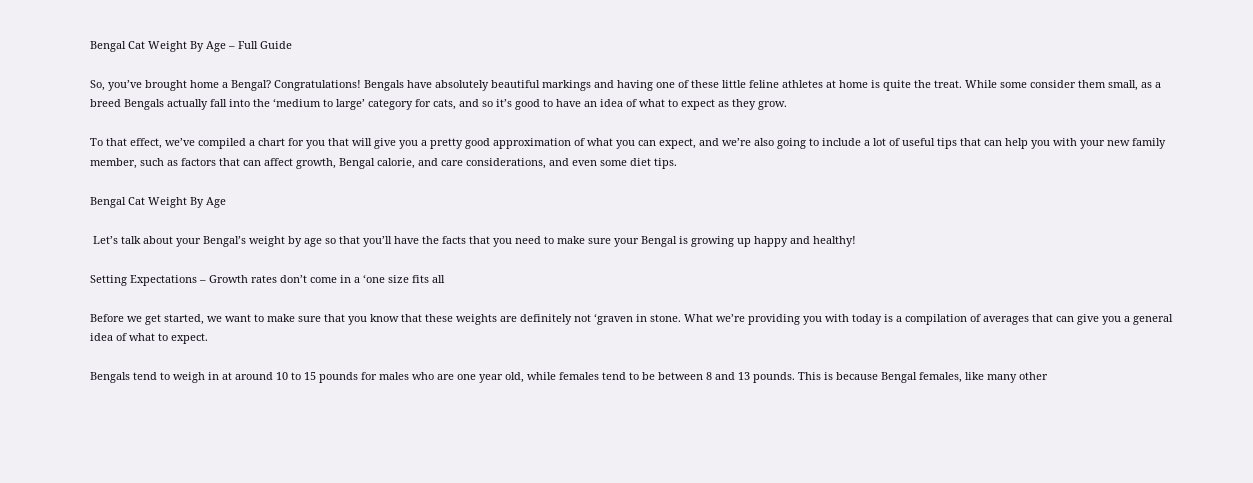Bengal Cat Weight By Age – Full Guide

So, you’ve brought home a Bengal? Congratulations! Bengals have absolutely beautiful markings and having one of these little feline athletes at home is quite the treat. While some consider them small, as a breed Bengals actually fall into the ‘medium to large’ category for cats, and so it’s good to have an idea of what to expect as they grow.

To that effect, we’ve compiled a chart for you that will give you a pretty good approximation of what you can expect, and we’re also going to include a lot of useful tips that can help you with your new family member, such as factors that can affect growth, Bengal calorie, and care considerations, and even some diet tips.

Bengal Cat Weight By Age

 Let’s talk about your Bengal’s weight by age so that you’ll have the facts that you need to make sure your Bengal is growing up happy and healthy!

Setting Expectations – Growth rates don’t come in a ‘one size fits all

Before we get started, we want to make sure that you know that these weights are definitely not ‘graven in stone. What we’re providing you with today is a compilation of averages that can give you a general idea of what to expect.

Bengals tend to weigh in at around 10 to 15 pounds for males who are one year old, while females tend to be between 8 and 13 pounds. This is because Bengal females, like many other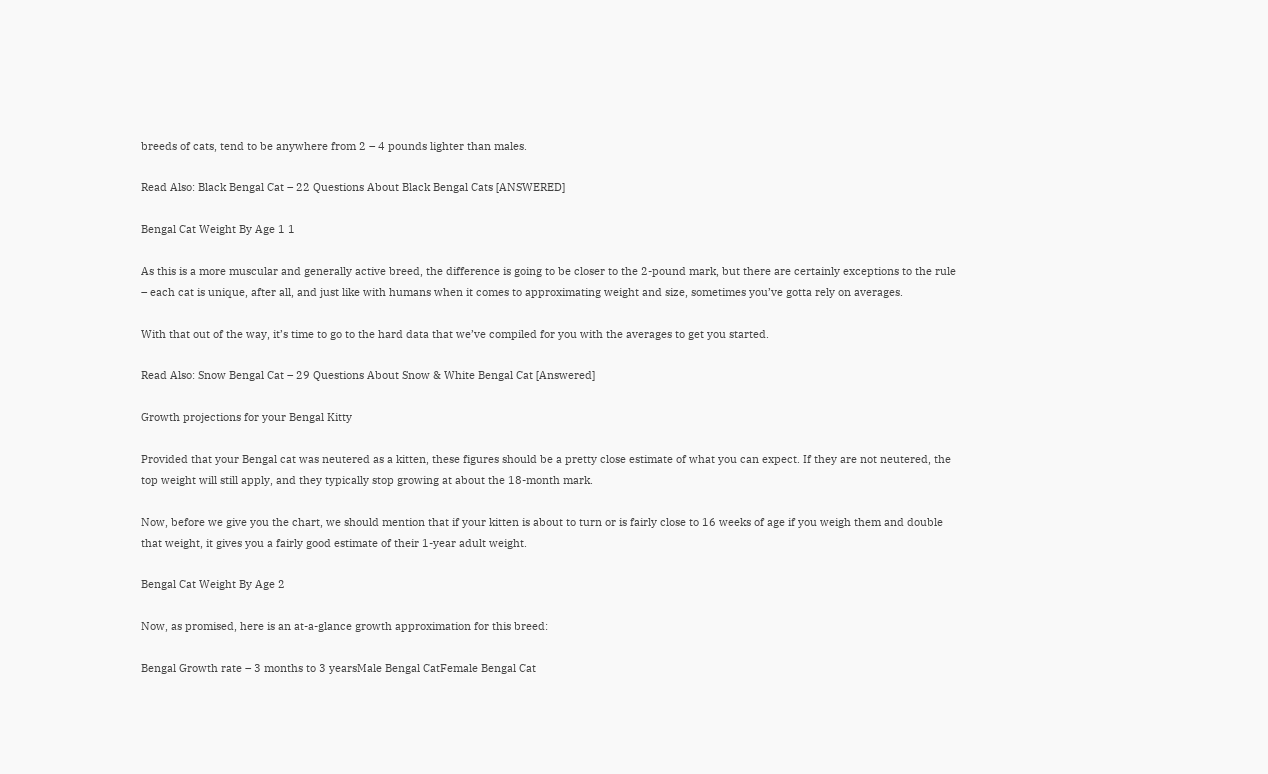breeds of cats, tend to be anywhere from 2 – 4 pounds lighter than males.

Read Also: Black Bengal Cat – 22 Questions About Black Bengal Cats [ANSWERED]

Bengal Cat Weight By Age 1 1

As this is a more muscular and generally active breed, the difference is going to be closer to the 2-pound mark, but there are certainly exceptions to the rule – each cat is unique, after all, and just like with humans when it comes to approximating weight and size, sometimes you’ve gotta rely on averages.

With that out of the way, it’s time to go to the hard data that we’ve compiled for you with the averages to get you started.

Read Also: Snow Bengal Cat – 29 Questions About Snow & White Bengal Cat [Answered]

Growth projections for your Bengal Kitty

Provided that your Bengal cat was neutered as a kitten, these figures should be a pretty close estimate of what you can expect. If they are not neutered, the top weight will still apply, and they typically stop growing at about the 18-month mark.

Now, before we give you the chart, we should mention that if your kitten is about to turn or is fairly close to 16 weeks of age if you weigh them and double that weight, it gives you a fairly good estimate of their 1-year adult weight.

Bengal Cat Weight By Age 2

Now, as promised, here is an at-a-glance growth approximation for this breed:

Bengal Growth rate – 3 months to 3 yearsMale Bengal CatFemale Bengal Cat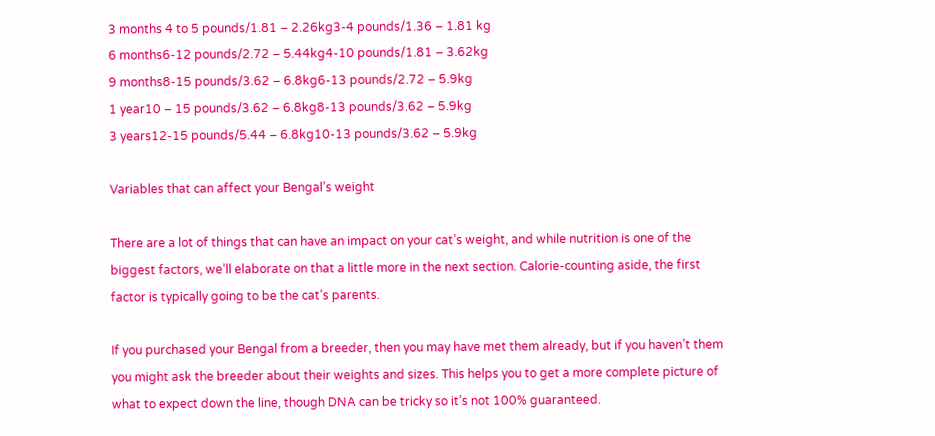3 months 4 to 5 pounds/1.81 – 2.26kg3-4 pounds/1.36 – 1.81 kg
6 months6-12 pounds/2.72 – 5.44kg4-10 pounds/1.81 – 3.62kg
9 months8-15 pounds/3.62 – 6.8kg6-13 pounds/2.72 – 5.9kg
1 year10 – 15 pounds/3.62 – 6.8kg8-13 pounds/3.62 – 5.9kg
3 years12-15 pounds/5.44 – 6.8kg10-13 pounds/3.62 – 5.9kg

Variables that can affect your Bengal’s weight

There are a lot of things that can have an impact on your cat’s weight, and while nutrition is one of the biggest factors, we’ll elaborate on that a little more in the next section. Calorie-counting aside, the first factor is typically going to be the cat’s parents.

If you purchased your Bengal from a breeder, then you may have met them already, but if you haven’t them you might ask the breeder about their weights and sizes. This helps you to get a more complete picture of what to expect down the line, though DNA can be tricky so it’s not 100% guaranteed.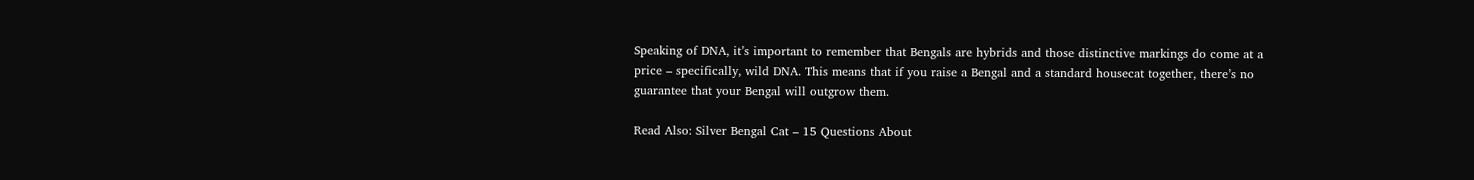Speaking of DNA, it’s important to remember that Bengals are hybrids and those distinctive markings do come at a price – specifically, wild DNA. This means that if you raise a Bengal and a standard housecat together, there’s no guarantee that your Bengal will outgrow them.

Read Also: Silver Bengal Cat – 15 Questions About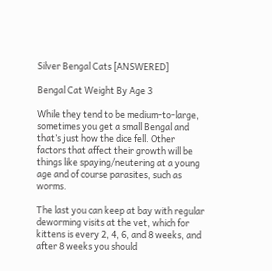Silver Bengal Cats [ANSWERED]

Bengal Cat Weight By Age 3

While they tend to be medium-to-large, sometimes you get a small Bengal and that’s just how the dice fell. Other factors that affect their growth will be things like spaying/neutering at a young age and of course parasites, such as worms.

The last you can keep at bay with regular deworming visits at the vet, which for kittens is every 2, 4, 6, and 8 weeks, and after 8 weeks you should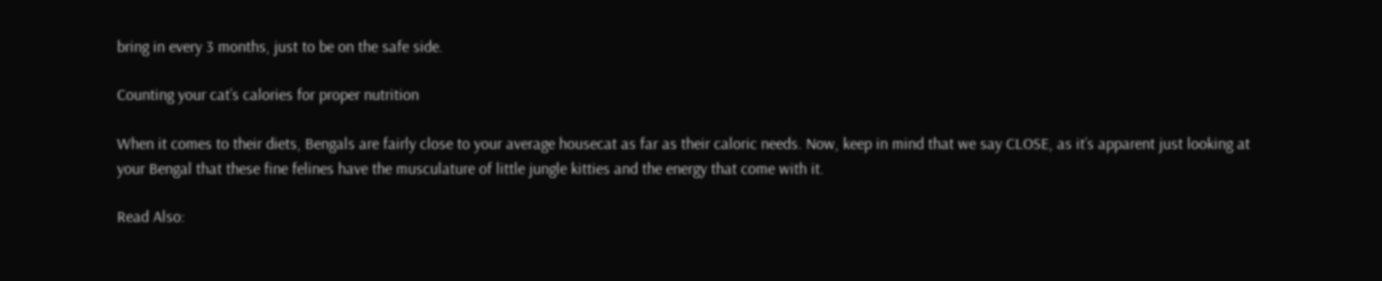bring in every 3 months, just to be on the safe side.

Counting your cat’s calories for proper nutrition

When it comes to their diets, Bengals are fairly close to your average housecat as far as their caloric needs. Now, keep in mind that we say CLOSE, as it’s apparent just looking at your Bengal that these fine felines have the musculature of little jungle kitties and the energy that come with it.

Read Also: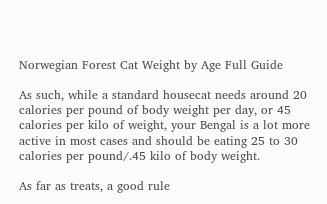Norwegian Forest Cat Weight by Age Full Guide

As such, while a standard housecat needs around 20 calories per pound of body weight per day, or 45 calories per kilo of weight, your Bengal is a lot more active in most cases and should be eating 25 to 30 calories per pound/.45 kilo of body weight.

As far as treats, a good rule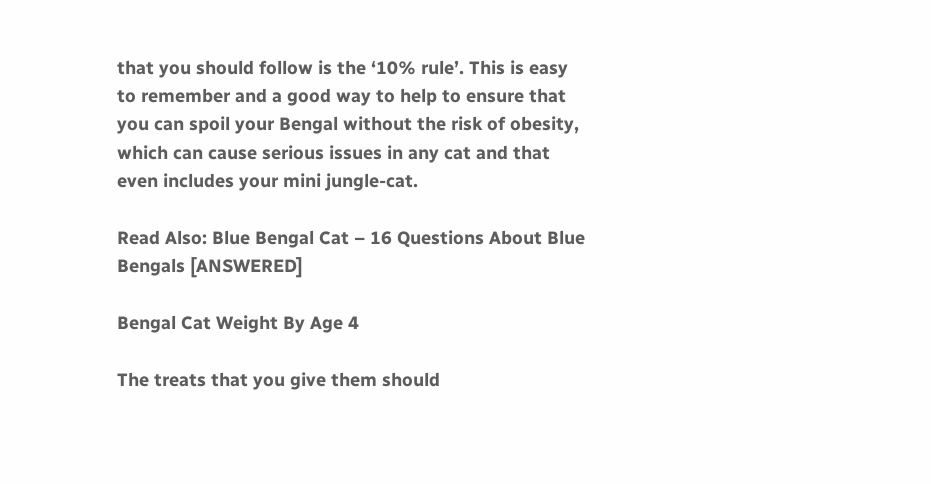that you should follow is the ‘10% rule’. This is easy to remember and a good way to help to ensure that you can spoil your Bengal without the risk of obesity, which can cause serious issues in any cat and that even includes your mini jungle-cat.

Read Also: Blue Bengal Cat – 16 Questions About Blue Bengals [ANSWERED]

Bengal Cat Weight By Age 4

The treats that you give them should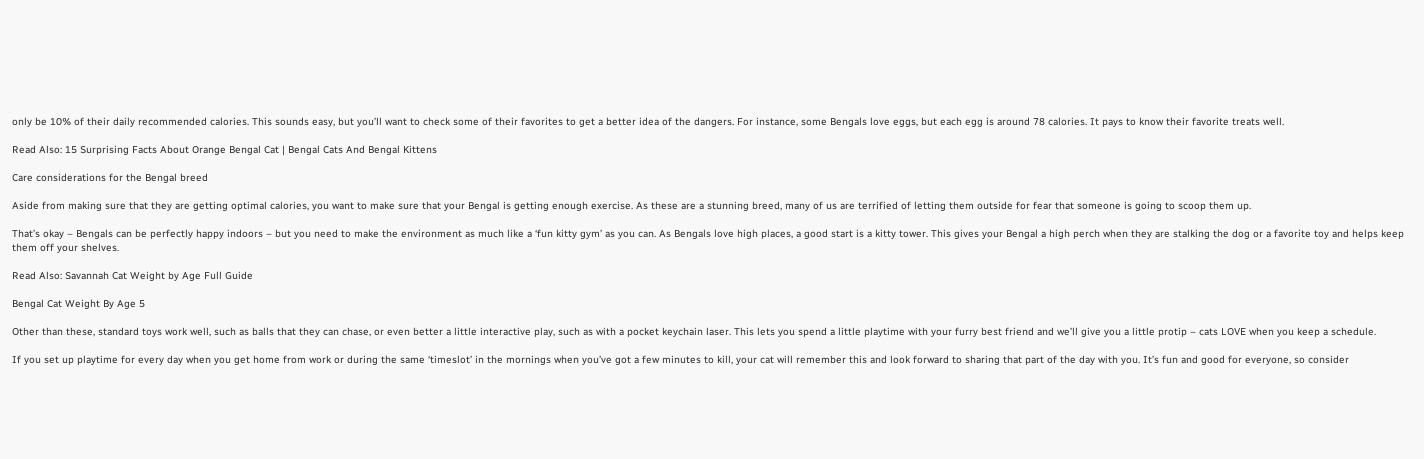only be 10% of their daily recommended calories. This sounds easy, but you’ll want to check some of their favorites to get a better idea of the dangers. For instance, some Bengals love eggs, but each egg is around 78 calories. It pays to know their favorite treats well.

Read Also: 15 Surprising Facts About Orange Bengal Cat | Bengal Cats And Bengal Kittens

Care considerations for the Bengal breed

Aside from making sure that they are getting optimal calories, you want to make sure that your Bengal is getting enough exercise. As these are a stunning breed, many of us are terrified of letting them outside for fear that someone is going to scoop them up.

That’s okay – Bengals can be perfectly happy indoors – but you need to make the environment as much like a ‘fun kitty gym’ as you can. As Bengals love high places, a good start is a kitty tower. This gives your Bengal a high perch when they are stalking the dog or a favorite toy and helps keep them off your shelves.

Read Also: Savannah Cat Weight by Age Full Guide

Bengal Cat Weight By Age 5

Other than these, standard toys work well, such as balls that they can chase, or even better a little interactive play, such as with a pocket keychain laser. This lets you spend a little playtime with your furry best friend and we’ll give you a little protip – cats LOVE when you keep a schedule.

If you set up playtime for every day when you get home from work or during the same ‘timeslot’ in the mornings when you’ve got a few minutes to kill, your cat will remember this and look forward to sharing that part of the day with you. It’s fun and good for everyone, so consider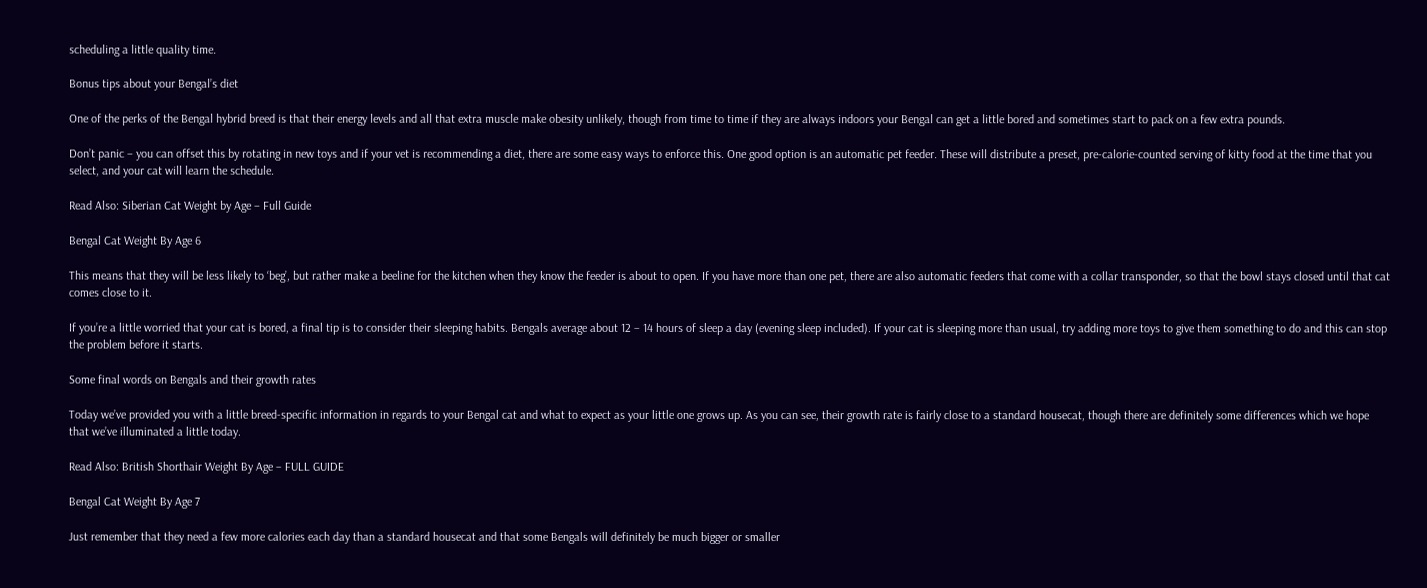scheduling a little quality time.

Bonus tips about your Bengal’s diet

One of the perks of the Bengal hybrid breed is that their energy levels and all that extra muscle make obesity unlikely, though from time to time if they are always indoors your Bengal can get a little bored and sometimes start to pack on a few extra pounds.

Don’t panic – you can offset this by rotating in new toys and if your vet is recommending a diet, there are some easy ways to enforce this. One good option is an automatic pet feeder. These will distribute a preset, pre-calorie-counted serving of kitty food at the time that you select, and your cat will learn the schedule.

Read Also: Siberian Cat Weight by Age – Full Guide

Bengal Cat Weight By Age 6

This means that they will be less likely to ‘beg’, but rather make a beeline for the kitchen when they know the feeder is about to open. If you have more than one pet, there are also automatic feeders that come with a collar transponder, so that the bowl stays closed until that cat comes close to it.

If you’re a little worried that your cat is bored, a final tip is to consider their sleeping habits. Bengals average about 12 – 14 hours of sleep a day (evening sleep included). If your cat is sleeping more than usual, try adding more toys to give them something to do and this can stop the problem before it starts.

Some final words on Bengals and their growth rates

Today we’ve provided you with a little breed-specific information in regards to your Bengal cat and what to expect as your little one grows up. As you can see, their growth rate is fairly close to a standard housecat, though there are definitely some differences which we hope that we’ve illuminated a little today.

Read Also: British Shorthair Weight By Age – FULL GUIDE

Bengal Cat Weight By Age 7

Just remember that they need a few more calories each day than a standard housecat and that some Bengals will definitely be much bigger or smaller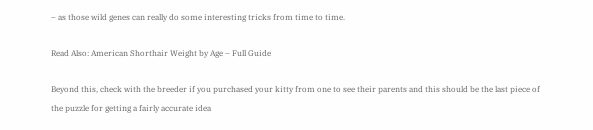– as those wild genes can really do some interesting tricks from time to time.

Read Also: American Shorthair Weight by Age – Full Guide

Beyond this, check with the breeder if you purchased your kitty from one to see their parents and this should be the last piece of the puzzle for getting a fairly accurate idea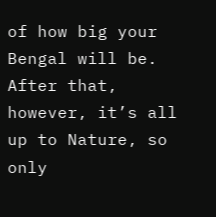of how big your Bengal will be. After that, however, it’s all up to Nature, so only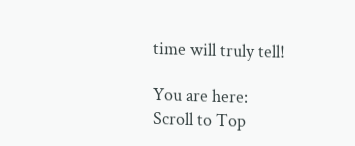time will truly tell!

You are here:
Scroll to Top